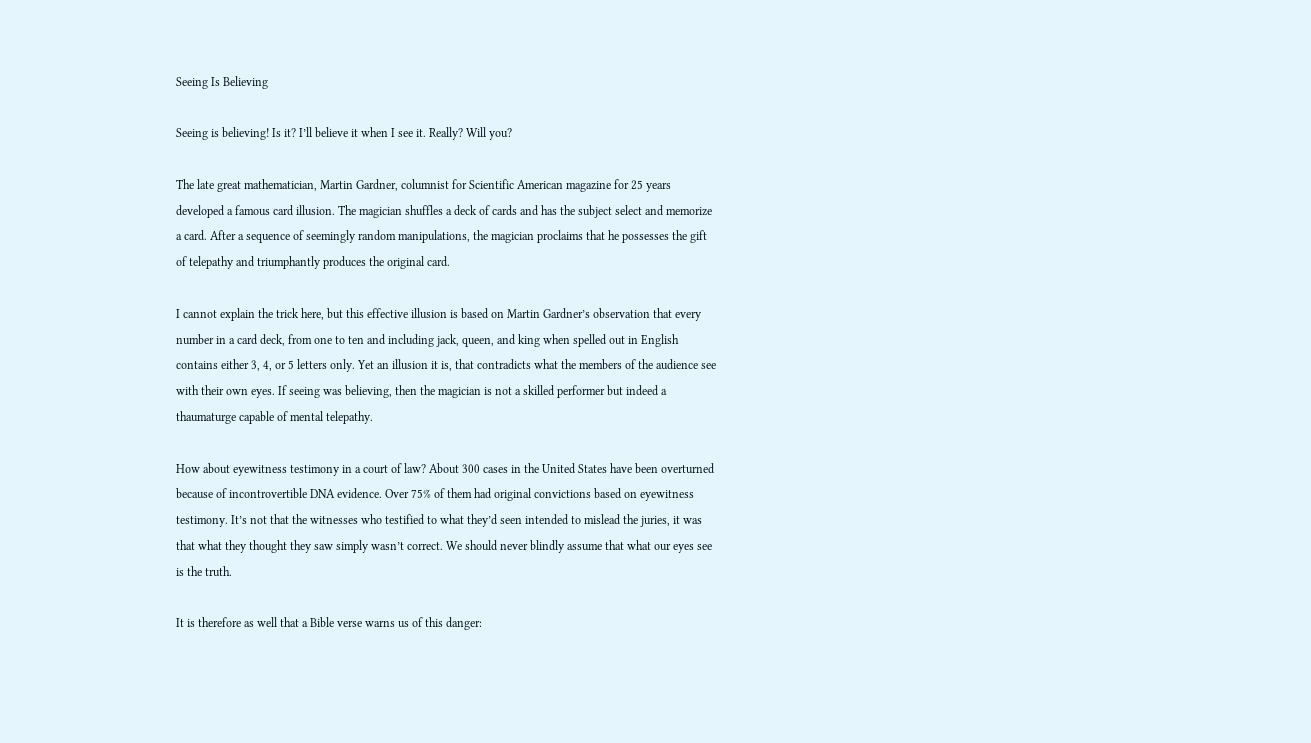Seeing Is Believing

Seeing is believing! Is it? I’ll believe it when I see it. Really? Will you?

The late great mathematician, Martin Gardner, columnist for Scientific American magazine for 25 years developed a famous card illusion. The magician shuffles a deck of cards and has the subject select and memorize a card. After a sequence of seemingly random manipulations, the magician proclaims that he possesses the gift of telepathy and triumphantly produces the original card.

I cannot explain the trick here, but this effective illusion is based on Martin Gardner’s observation that every number in a card deck, from one to ten and including jack, queen, and king when spelled out in English contains either 3, 4, or 5 letters only. Yet an illusion it is, that contradicts what the members of the audience see with their own eyes. If seeing was believing, then the magician is not a skilled performer but indeed a thaumaturge capable of mental telepathy.

How about eyewitness testimony in a court of law? About 300 cases in the United States have been overturned because of incontrovertible DNA evidence. Over 75% of them had original convictions based on eyewitness testimony. It’s not that the witnesses who testified to what they’d seen intended to mislead the juries, it was that what they thought they saw simply wasn’t correct. We should never blindly assume that what our eyes see is the truth.

It is therefore as well that a Bible verse warns us of this danger: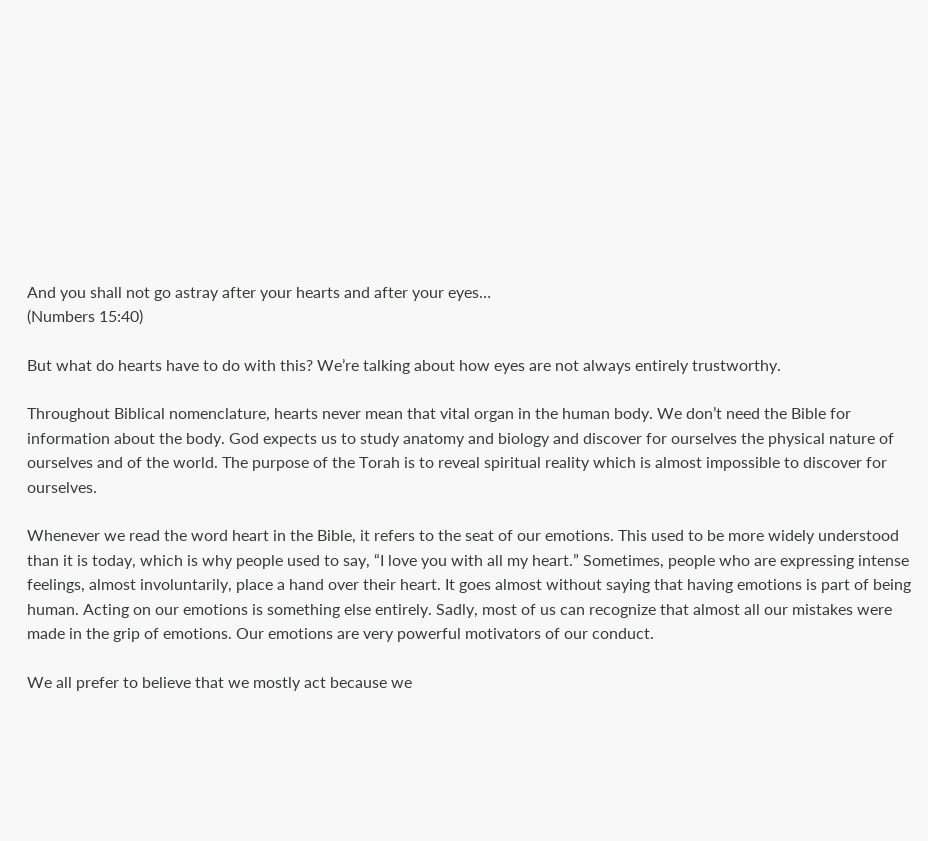And you shall not go astray after your hearts and after your eyes…
(Numbers 15:40)

But what do hearts have to do with this? We’re talking about how eyes are not always entirely trustworthy.

Throughout Biblical nomenclature, hearts never mean that vital organ in the human body. We don’t need the Bible for information about the body. God expects us to study anatomy and biology and discover for ourselves the physical nature of ourselves and of the world. The purpose of the Torah is to reveal spiritual reality which is almost impossible to discover for ourselves.

Whenever we read the word heart in the Bible, it refers to the seat of our emotions. This used to be more widely understood than it is today, which is why people used to say, “I love you with all my heart.” Sometimes, people who are expressing intense feelings, almost involuntarily, place a hand over their heart. It goes almost without saying that having emotions is part of being human. Acting on our emotions is something else entirely. Sadly, most of us can recognize that almost all our mistakes were made in the grip of emotions. Our emotions are very powerful motivators of our conduct.

We all prefer to believe that we mostly act because we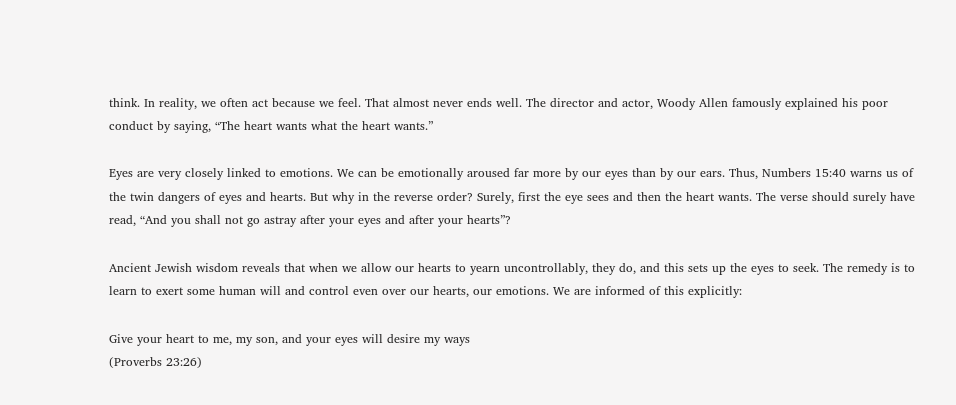think. In reality, we often act because we feel. That almost never ends well. The director and actor, Woody Allen famously explained his poor conduct by saying, “The heart wants what the heart wants.”

Eyes are very closely linked to emotions. We can be emotionally aroused far more by our eyes than by our ears. Thus, Numbers 15:40 warns us of the twin dangers of eyes and hearts. But why in the reverse order? Surely, first the eye sees and then the heart wants. The verse should surely have read, “And you shall not go astray after your eyes and after your hearts”?

Ancient Jewish wisdom reveals that when we allow our hearts to yearn uncontrollably, they do, and this sets up the eyes to seek. The remedy is to learn to exert some human will and control even over our hearts, our emotions. We are informed of this explicitly:

Give your heart to me, my son, and your eyes will desire my ways
(Proverbs 23:26)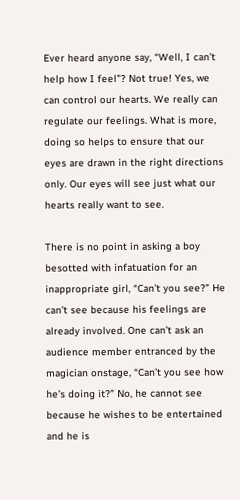Ever heard anyone say, “Well, I can’t help how I feel”? Not true! Yes, we can control our hearts. We really can regulate our feelings. What is more, doing so helps to ensure that our eyes are drawn in the right directions only. Our eyes will see just what our hearts really want to see.

There is no point in asking a boy besotted with infatuation for an inappropriate girl, “Can’t you see?” He can’t see because his feelings are already involved. One can’t ask an audience member entranced by the magician onstage, “Can’t you see how he’s doing it?” No, he cannot see because he wishes to be entertained and he is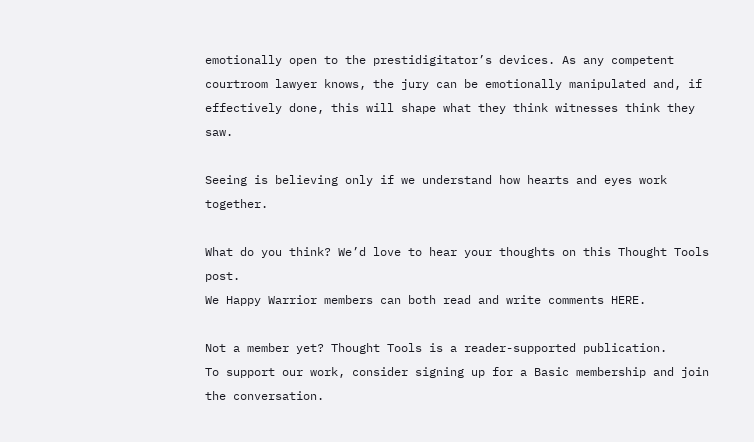emotionally open to the prestidigitator’s devices. As any competent courtroom lawyer knows, the jury can be emotionally manipulated and, if effectively done, this will shape what they think witnesses think they saw.

Seeing is believing only if we understand how hearts and eyes work together.

What do you think? We’d love to hear your thoughts on this Thought Tools post.
We Happy Warrior members can both read and write comments HERE.

Not a member yet? Thought Tools is a reader-supported publication.
To support our work, consider signing up for a Basic membership and join the conversation.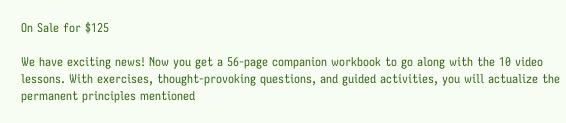On Sale for $125

We have exciting news! Now you get a 56-page companion workbook to go along with the 10 video lessons. With exercises, thought-provoking questions, and guided activities, you will actualize the permanent principles mentioned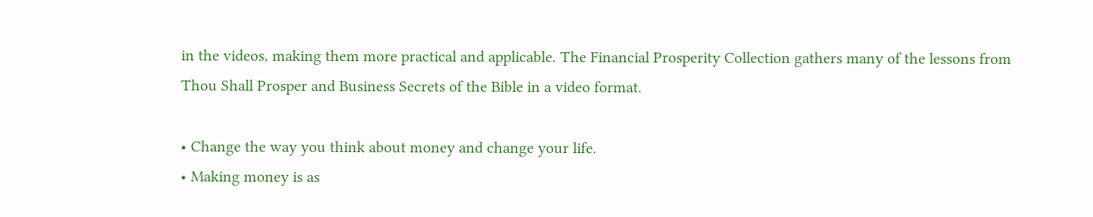in the videos, making them more practical and applicable. The Financial Prosperity Collection gathers many of the lessons from Thou Shall Prosper and Business Secrets of the Bible in a video format.

• Change the way you think about money and change your life.
• Making money is as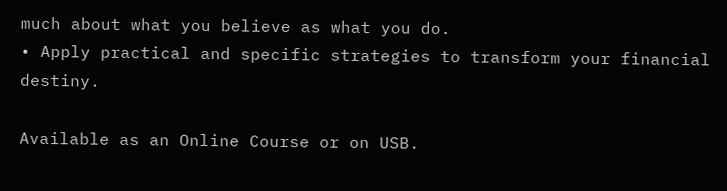much about what you believe as what you do.
• Apply practical and specific strategies to transform your financial destiny.

Available as an Online Course or on USB.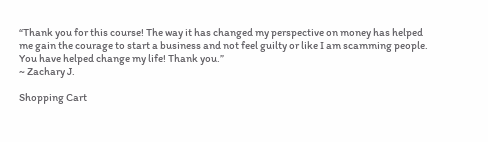“Thank you for this course! The way it has changed my perspective on money has helped me gain the courage to start a business and not feel guilty or like I am scamming people. You have helped change my life! Thank you.”
~ Zachary J.

Shopping Cart